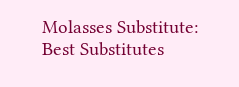Molasses Substitute: Best Substitutes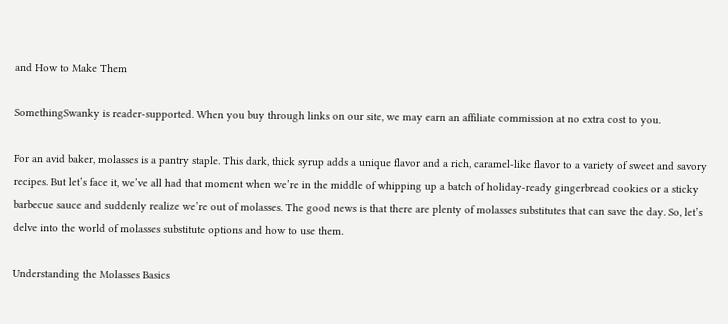and How to Make Them

SomethingSwanky is reader-supported. When you buy through links on our site, we may earn an affiliate commission at no extra cost to you.

For an avid baker, molasses is a pantry staple. This dark, thick syrup adds a unique flavor and a rich, caramel-like flavor to a variety of sweet and savory recipes. But let’s face it, we’ve all had that moment when we’re in the middle of whipping up a batch of holiday-ready gingerbread cookies or a sticky barbecue sauce and suddenly realize we’re out of molasses. The good news is that there are plenty of molasses substitutes that can save the day. So, let’s delve into the world of molasses substitute options and how to use them.

Understanding the Molasses Basics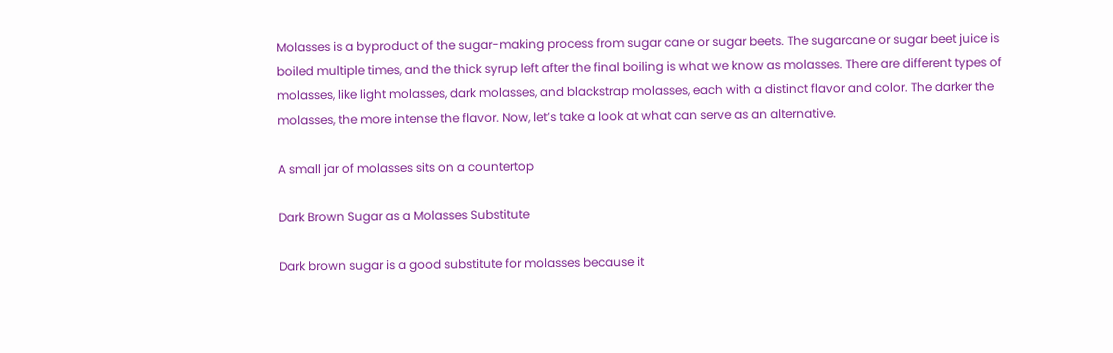Molasses is a byproduct of the sugar-making process from sugar cane or sugar beets. The sugarcane or sugar beet juice is boiled multiple times, and the thick syrup left after the final boiling is what we know as molasses. There are different types of molasses, like light molasses, dark molasses, and blackstrap molasses, each with a distinct flavor and color. The darker the molasses, the more intense the flavor. Now, let’s take a look at what can serve as an alternative.

A small jar of molasses sits on a countertop

Dark Brown Sugar as a Molasses Substitute

Dark brown sugar is a good substitute for molasses because it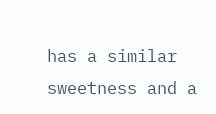has a similar sweetness and a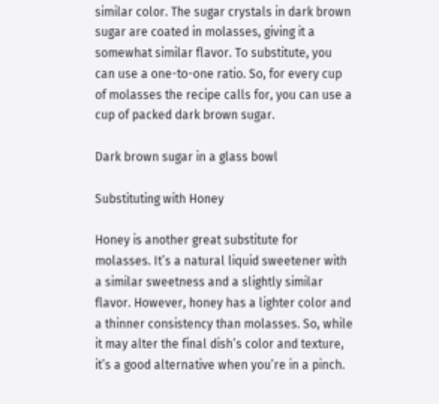similar color. The sugar crystals in dark brown sugar are coated in molasses, giving it a somewhat similar flavor. To substitute, you can use a one-to-one ratio. So, for every cup of molasses the recipe calls for, you can use a cup of packed dark brown sugar.

Dark brown sugar in a glass bowl

Substituting with Honey

Honey is another great substitute for molasses. It’s a natural liquid sweetener with a similar sweetness and a slightly similar flavor. However, honey has a lighter color and a thinner consistency than molasses. So, while it may alter the final dish’s color and texture, it’s a good alternative when you’re in a pinch.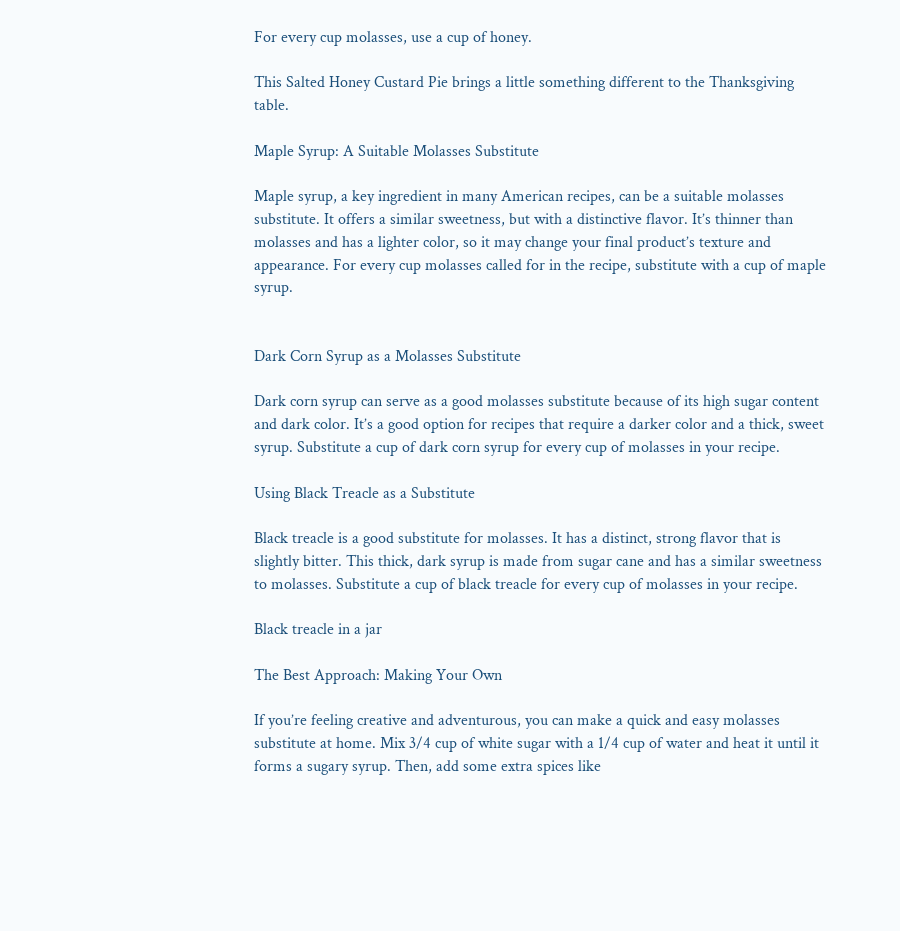For every cup molasses, use a cup of honey.

This Salted Honey Custard Pie brings a little something different to the Thanksgiving table.

Maple Syrup: A Suitable Molasses Substitute

Maple syrup, a key ingredient in many American recipes, can be a suitable molasses substitute. It offers a similar sweetness, but with a distinctive flavor. It’s thinner than molasses and has a lighter color, so it may change your final product’s texture and appearance. For every cup molasses called for in the recipe, substitute with a cup of maple syrup.


Dark Corn Syrup as a Molasses Substitute

Dark corn syrup can serve as a good molasses substitute because of its high sugar content and dark color. It’s a good option for recipes that require a darker color and a thick, sweet syrup. Substitute a cup of dark corn syrup for every cup of molasses in your recipe.

Using Black Treacle as a Substitute

Black treacle is a good substitute for molasses. It has a distinct, strong flavor that is slightly bitter. This thick, dark syrup is made from sugar cane and has a similar sweetness to molasses. Substitute a cup of black treacle for every cup of molasses in your recipe.

Black treacle in a jar

The Best Approach: Making Your Own

If you’re feeling creative and adventurous, you can make a quick and easy molasses substitute at home. Mix 3/4 cup of white sugar with a 1/4 cup of water and heat it until it forms a sugary syrup. Then, add some extra spices like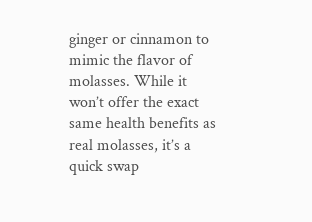ginger or cinnamon to mimic the flavor of molasses. While it won’t offer the exact same health benefits as real molasses, it’s a quick swap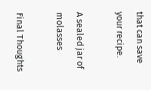that can save your recipe.

A sealed jar of molasses

Final Thoughts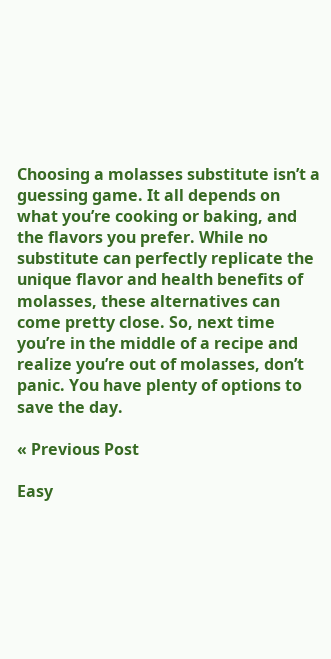Choosing a molasses substitute isn’t a guessing game. It all depends on what you’re cooking or baking, and the flavors you prefer. While no substitute can perfectly replicate the unique flavor and health benefits of molasses, these alternatives can come pretty close. So, next time you’re in the middle of a recipe and realize you’re out of molasses, don’t panic. You have plenty of options to save the day.

« Previous Post

Easy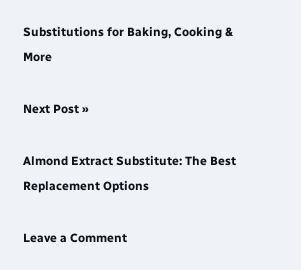Substitutions for Baking, Cooking & More

Next Post »

Almond Extract Substitute: The Best Replacement Options

Leave a Comment